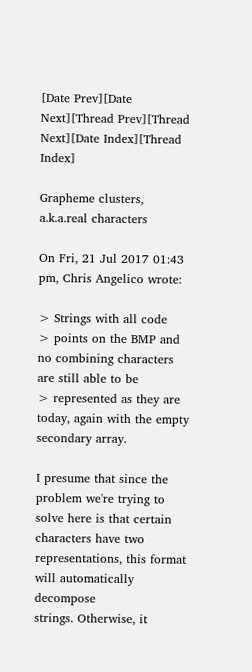[Date Prev][Date Next][Thread Prev][Thread Next][Date Index][Thread Index]

Grapheme clusters, a.k.a.real characters

On Fri, 21 Jul 2017 01:43 pm, Chris Angelico wrote:

> Strings with all code
> points on the BMP and no combining characters are still able to be
> represented as they are today, again with the empty secondary array.

I presume that since the problem we're trying to solve here is that certain
characters have two representations, this format will automatically decompose
strings. Otherwise, it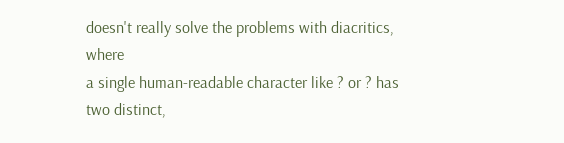doesn't really solve the problems with diacritics, where
a single human-readable character like ? or ? has two distinct,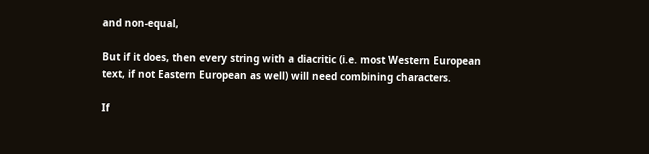and non-equal,

But if it does, then every string with a diacritic (i.e. most Western European
text, if not Eastern European as well) will need combining characters.

If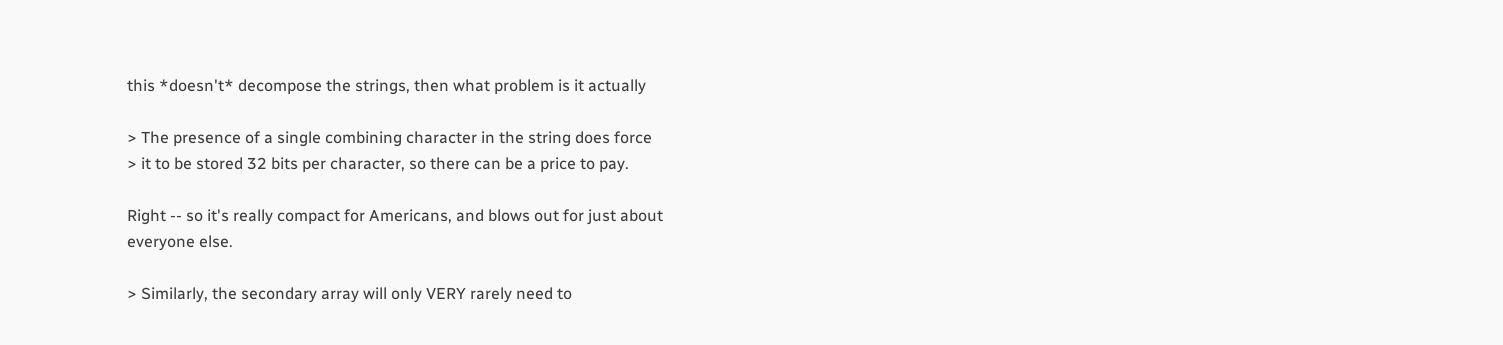this *doesn't* decompose the strings, then what problem is it actually

> The presence of a single combining character in the string does force
> it to be stored 32 bits per character, so there can be a price to pay.

Right -- so it's really compact for Americans, and blows out for just about
everyone else.

> Similarly, the secondary array will only VERY rarely need to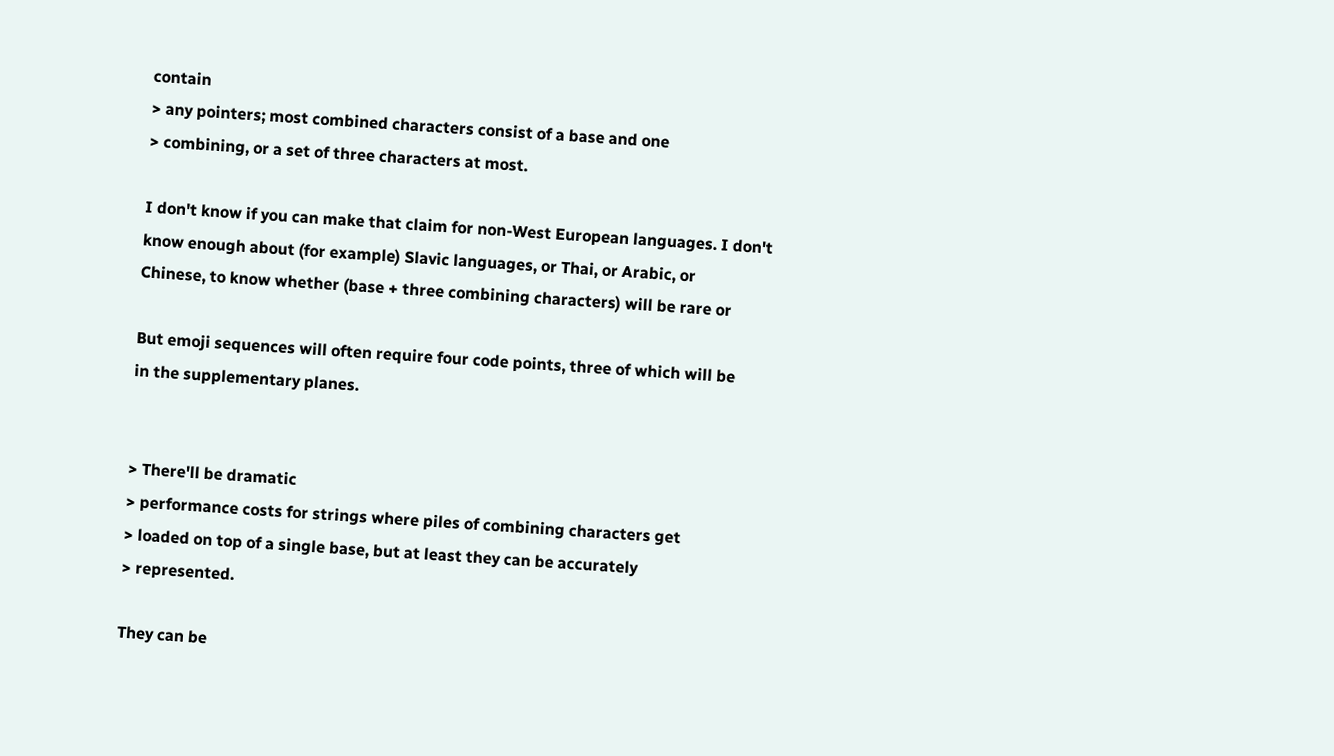contain
> any pointers; most combined characters consist of a base and one
> combining, or a set of three characters at most.

I don't know if you can make that claim for non-West European languages. I don't
know enough about (for example) Slavic languages, or Thai, or Arabic, or
Chinese, to know whether (base + three combining characters) will be rare or

But emoji sequences will often require four code points, three of which will be
in the supplementary planes.


> There'll be dramatic
> performance costs for strings where piles of combining characters get
> loaded on top of a single base, but at least they can be accurately
> represented.

They can be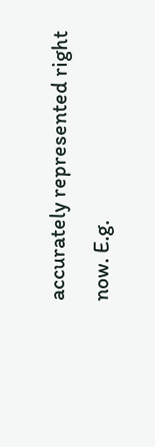accurately represented right now. E.g.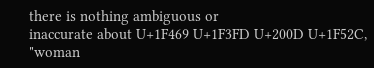there is nothing ambiguous or
inaccurate about U+1F469 U+1F3FD U+200D U+1F52C, "woman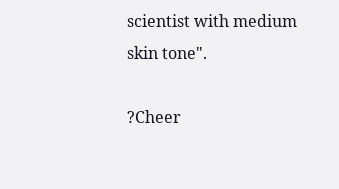scientist with medium
skin tone".

?Cheer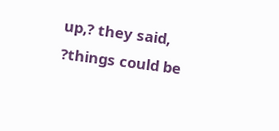up,? they said, ?things could be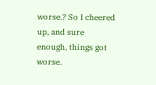worse.? So I cheered up, and sure
enough, things got worse.